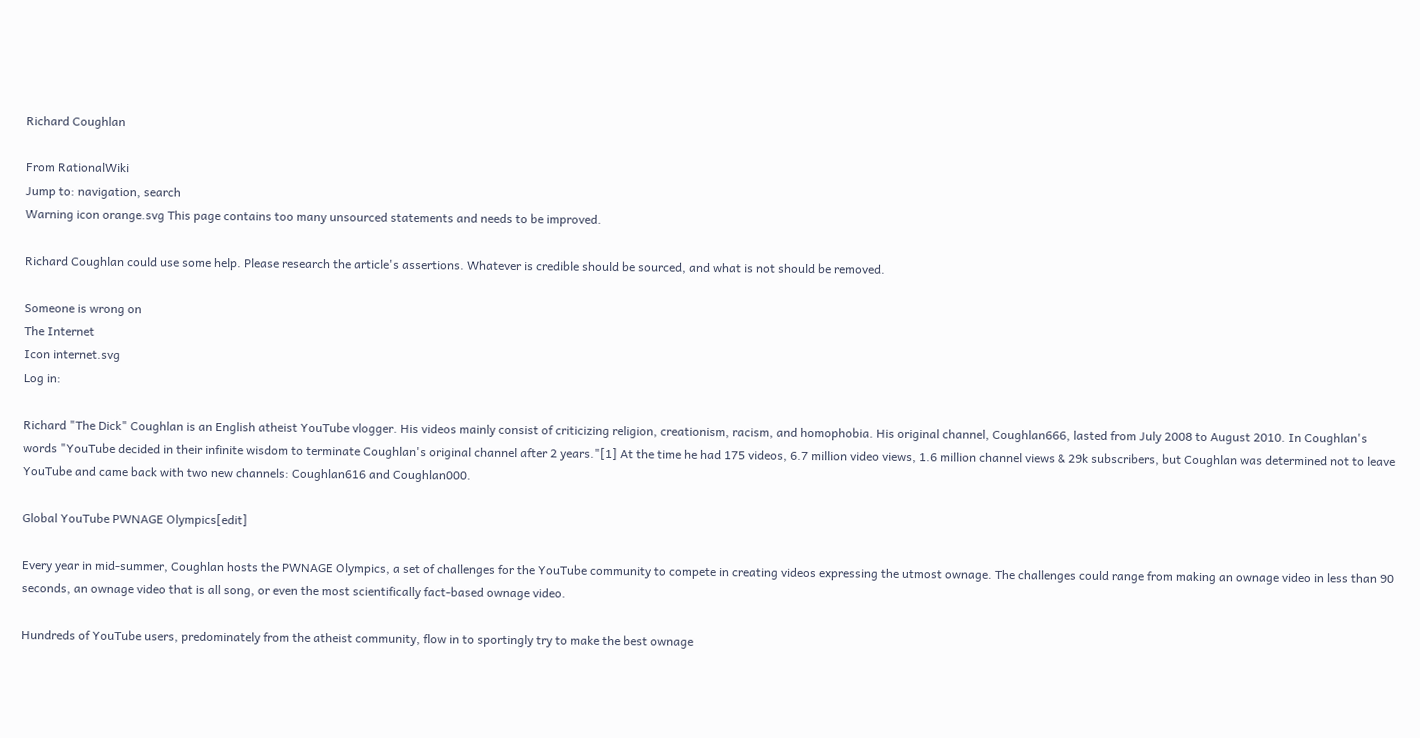Richard Coughlan

From RationalWiki
Jump to: navigation, search
Warning icon orange.svg This page contains too many unsourced statements and needs to be improved.

Richard Coughlan could use some help. Please research the article's assertions. Whatever is credible should be sourced, and what is not should be removed.

Someone is wrong on
The Internet
Icon internet.svg
Log in:

Richard "The Dick" Coughlan is an English atheist YouTube vlogger. His videos mainly consist of criticizing religion, creationism, racism, and homophobia. His original channel, Coughlan666, lasted from July 2008 to August 2010. In Coughlan's words "YouTube decided in their infinite wisdom to terminate Coughlan's original channel after 2 years."[1] At the time he had 175 videos, 6.7 million video views, 1.6 million channel views & 29k subscribers, but Coughlan was determined not to leave YouTube and came back with two new channels: Coughlan616 and Coughlan000.

Global YouTube PWNAGE Olympics[edit]

Every year in mid-summer, Coughlan hosts the PWNAGE Olympics, a set of challenges for the YouTube community to compete in creating videos expressing the utmost ownage. The challenges could range from making an ownage video in less than 90 seconds, an ownage video that is all song, or even the most scientifically fact-based ownage video.

Hundreds of YouTube users, predominately from the atheist community, flow in to sportingly try to make the best ownage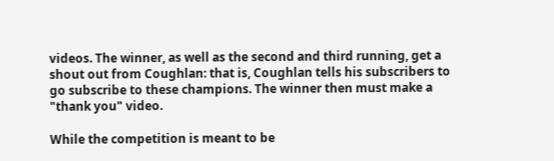videos. The winner, as well as the second and third running, get a shout out from Coughlan: that is, Coughlan tells his subscribers to go subscribe to these champions. The winner then must make a "thank you" video.

While the competition is meant to be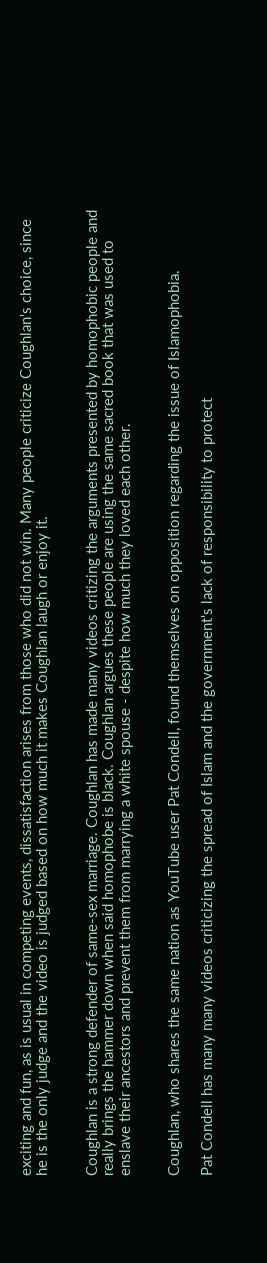exciting and fun, as is usual in competing events, dissatisfaction arises from those who did not win. Many people criticize Coughlan's choice, since he is the only judge and the video is judged based on how much it makes Coughlan laugh or enjoy it.


Coughlan is a strong defender of same-sex marriage. Coughlan has made many videos critizing the arguments presented by homophobic people and really brings the hammer down when said homophobe is black. Coughlan argues these people are using the same sacred book that was used to enslave their ancestors and prevent them from marrying a white spouse - despite how much they loved each other.


Coughlan, who shares the same nation as YouTube user Pat Condell, found themselves on opposition regarding the issue of Islamophobia.

Pat Condell has many many videos criticizing the spread of Islam and the government's lack of responsibility to protect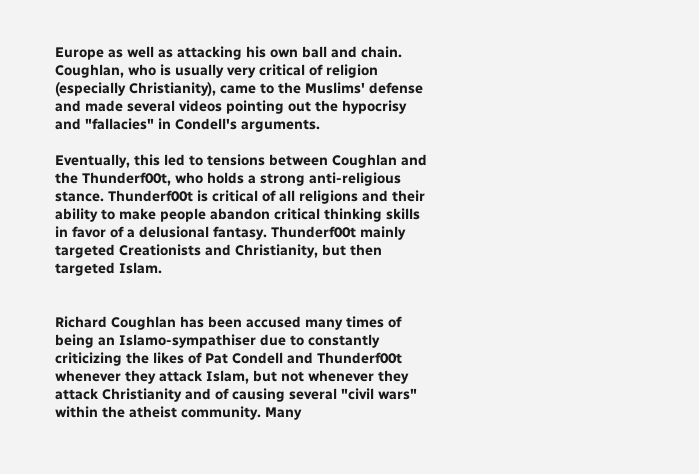Europe as well as attacking his own ball and chain. Coughlan, who is usually very critical of religion (especially Christianity), came to the Muslims' defense and made several videos pointing out the hypocrisy and "fallacies" in Condell's arguments.

Eventually, this led to tensions between Coughlan and the Thunderf00t, who holds a strong anti-religious stance. Thunderf00t is critical of all religions and their ability to make people abandon critical thinking skills in favor of a delusional fantasy. Thunderf00t mainly targeted Creationists and Christianity, but then targeted Islam.


Richard Coughlan has been accused many times of being an Islamo-sympathiser due to constantly criticizing the likes of Pat Condell and Thunderf00t whenever they attack Islam, but not whenever they attack Christianity and of causing several "civil wars" within the atheist community. Many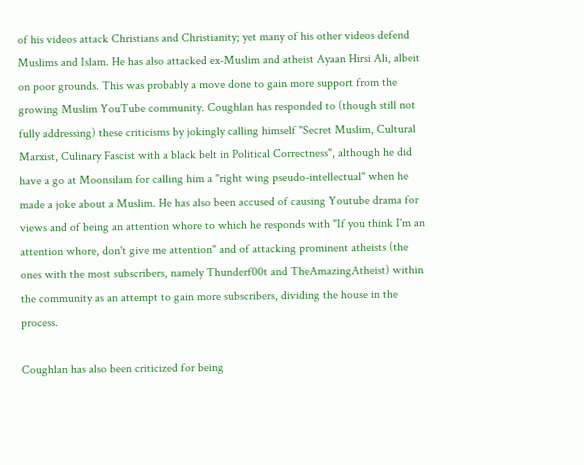of his videos attack Christians and Christianity; yet many of his other videos defend Muslims and Islam. He has also attacked ex-Muslim and atheist Ayaan Hirsi Ali, albeit on poor grounds. This was probably a move done to gain more support from the growing Muslim YouTube community. Coughlan has responded to (though still not fully addressing) these criticisms by jokingly calling himself "Secret Muslim, Cultural Marxist, Culinary Fascist with a black belt in Political Correctness", although he did have a go at Moonsilam for calling him a "right wing pseudo-intellectual" when he made a joke about a Muslim. He has also been accused of causing Youtube drama for views and of being an attention whore to which he responds with "If you think I'm an attention whore, don't give me attention" and of attacking prominent atheists (the ones with the most subscribers, namely Thunderf00t and TheAmazingAtheist) within the community as an attempt to gain more subscribers, dividing the house in the process.

Coughlan has also been criticized for being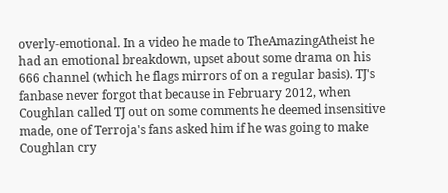overly-emotional. In a video he made to TheAmazingAtheist he had an emotional breakdown, upset about some drama on his 666 channel (which he flags mirrors of on a regular basis). TJ's fanbase never forgot that because in February 2012, when Coughlan called TJ out on some comments he deemed insensitive made, one of Terroja's fans asked him if he was going to make Coughlan cry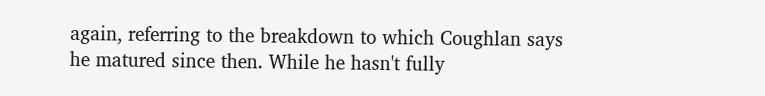again, referring to the breakdown to which Coughlan says he matured since then. While he hasn't fully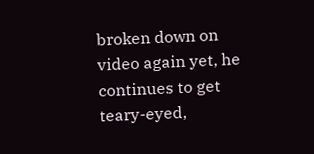broken down on video again yet, he continues to get teary-eyed,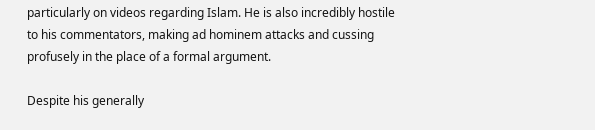particularly on videos regarding Islam. He is also incredibly hostile to his commentators, making ad hominem attacks and cussing profusely in the place of a formal argument.

Despite his generally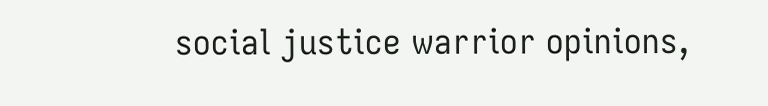social justice warrior opinions,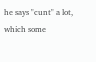he says "cunt" a lot, which some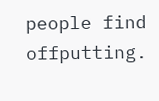people find offputting.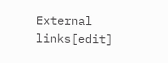External links[edit]